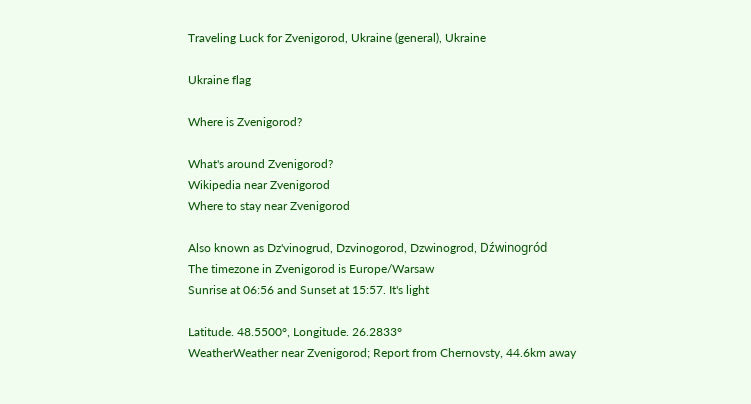Traveling Luck for Zvenigorod, Ukraine (general), Ukraine

Ukraine flag

Where is Zvenigorod?

What's around Zvenigorod?
Wikipedia near Zvenigorod
Where to stay near Zvenigorod

Also known as Dz'vinogrud, Dzvinogorod, Dzwinogrod, Dźwinogród
The timezone in Zvenigorod is Europe/Warsaw
Sunrise at 06:56 and Sunset at 15:57. It's light

Latitude. 48.5500°, Longitude. 26.2833°
WeatherWeather near Zvenigorod; Report from Chernovsty, 44.6km away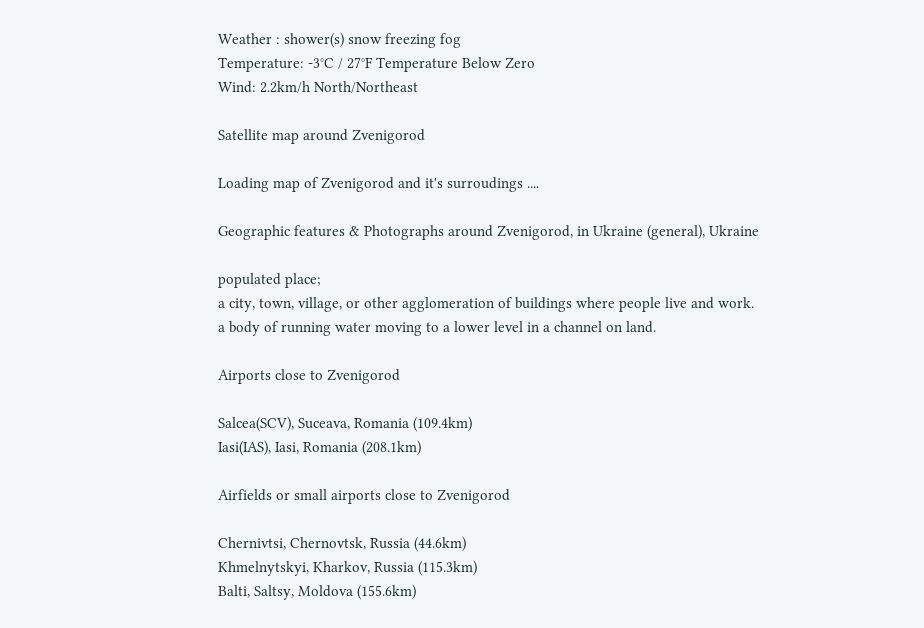Weather : shower(s) snow freezing fog
Temperature: -3°C / 27°F Temperature Below Zero
Wind: 2.2km/h North/Northeast

Satellite map around Zvenigorod

Loading map of Zvenigorod and it's surroudings ....

Geographic features & Photographs around Zvenigorod, in Ukraine (general), Ukraine

populated place;
a city, town, village, or other agglomeration of buildings where people live and work.
a body of running water moving to a lower level in a channel on land.

Airports close to Zvenigorod

Salcea(SCV), Suceava, Romania (109.4km)
Iasi(IAS), Iasi, Romania (208.1km)

Airfields or small airports close to Zvenigorod

Chernivtsi, Chernovtsk, Russia (44.6km)
Khmelnytskyi, Kharkov, Russia (115.3km)
Balti, Saltsy, Moldova (155.6km)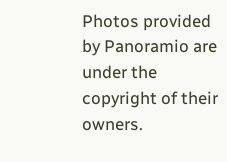Photos provided by Panoramio are under the copyright of their owners.